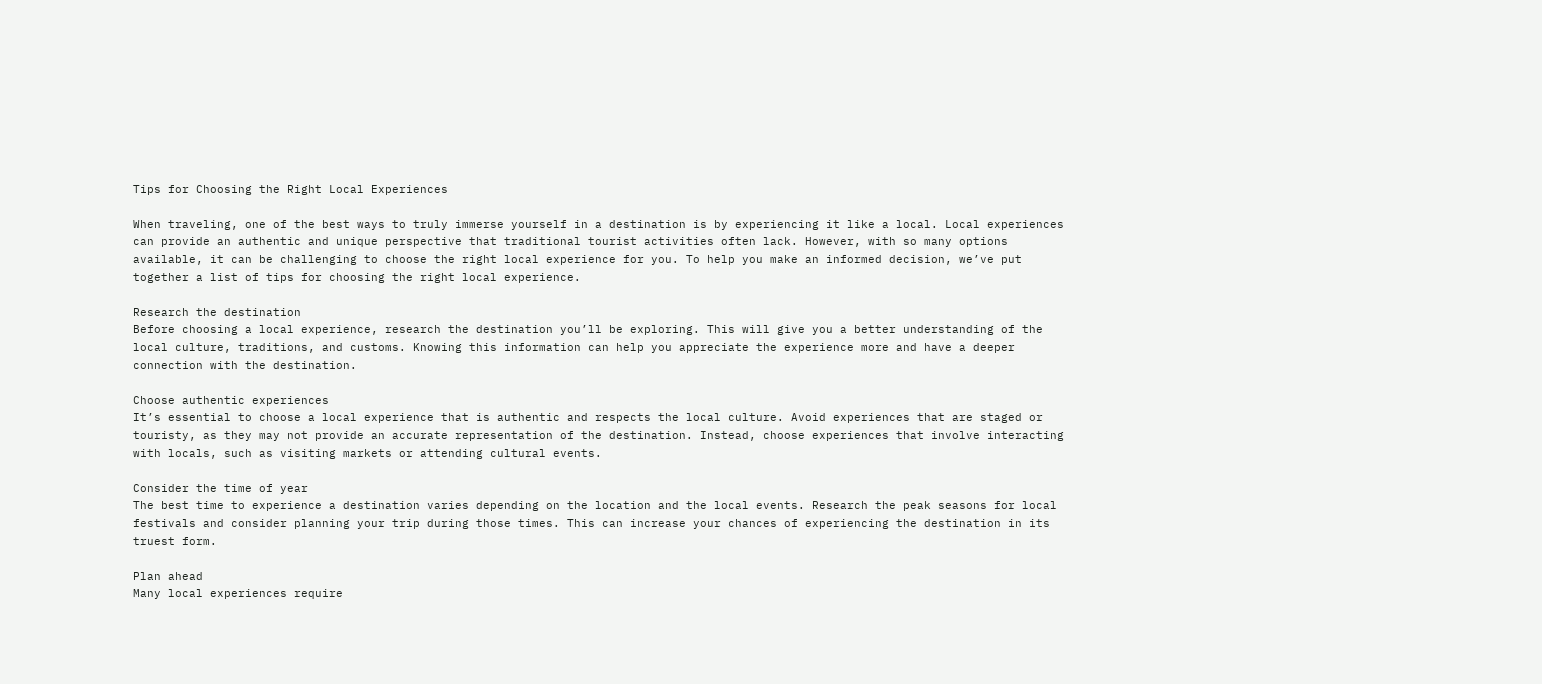Tips for Choosing the Right Local Experiences

When traveling, one of the best ways to truly immerse yourself in a destination is by experiencing it like a local. Local experiences can provide an authentic and unique perspective that traditional tourist activities often lack. However, with so many options available, it can be challenging to choose the right local experience for you. To help you make an informed decision, we’ve put together a list of tips for choosing the right local experience.

Research the destination
Before choosing a local experience, research the destination you’ll be exploring. This will give you a better understanding of the local culture, traditions, and customs. Knowing this information can help you appreciate the experience more and have a deeper connection with the destination.

Choose authentic experiences
It’s essential to choose a local experience that is authentic and respects the local culture. Avoid experiences that are staged or touristy, as they may not provide an accurate representation of the destination. Instead, choose experiences that involve interacting with locals, such as visiting markets or attending cultural events.

Consider the time of year
The best time to experience a destination varies depending on the location and the local events. Research the peak seasons for local festivals and consider planning your trip during those times. This can increase your chances of experiencing the destination in its truest form.

Plan ahead
Many local experiences require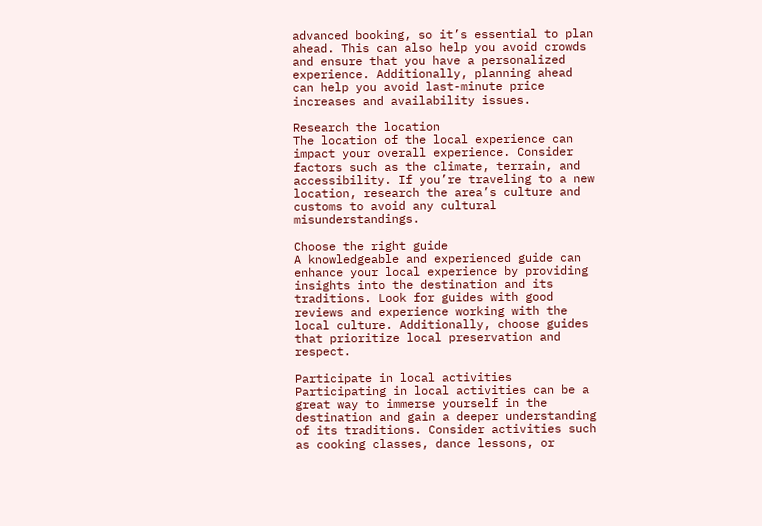advanced booking, so it’s essential to plan ahead. This can also help you avoid crowds and ensure that you have a personalized experience. Additionally, planning ahead can help you avoid last-minute price increases and availability issues.

Research the location
The location of the local experience can impact your overall experience. Consider factors such as the climate, terrain, and accessibility. If you’re traveling to a new location, research the area’s culture and customs to avoid any cultural misunderstandings.

Choose the right guide
A knowledgeable and experienced guide can enhance your local experience by providing insights into the destination and its traditions. Look for guides with good reviews and experience working with the local culture. Additionally, choose guides that prioritize local preservation and respect.

Participate in local activities
Participating in local activities can be a great way to immerse yourself in the destination and gain a deeper understanding of its traditions. Consider activities such as cooking classes, dance lessons, or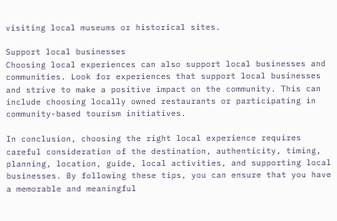visiting local museums or historical sites.

Support local businesses
Choosing local experiences can also support local businesses and communities. Look for experiences that support local businesses and strive to make a positive impact on the community. This can include choosing locally owned restaurants or participating in community-based tourism initiatives.

In conclusion, choosing the right local experience requires careful consideration of the destination, authenticity, timing, planning, location, guide, local activities, and supporting local businesses. By following these tips, you can ensure that you have a memorable and meaningful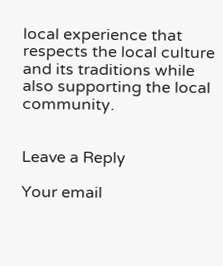local experience that respects the local culture and its traditions while also supporting the local community.


Leave a Reply

Your email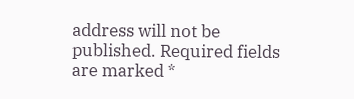address will not be published. Required fields are marked *